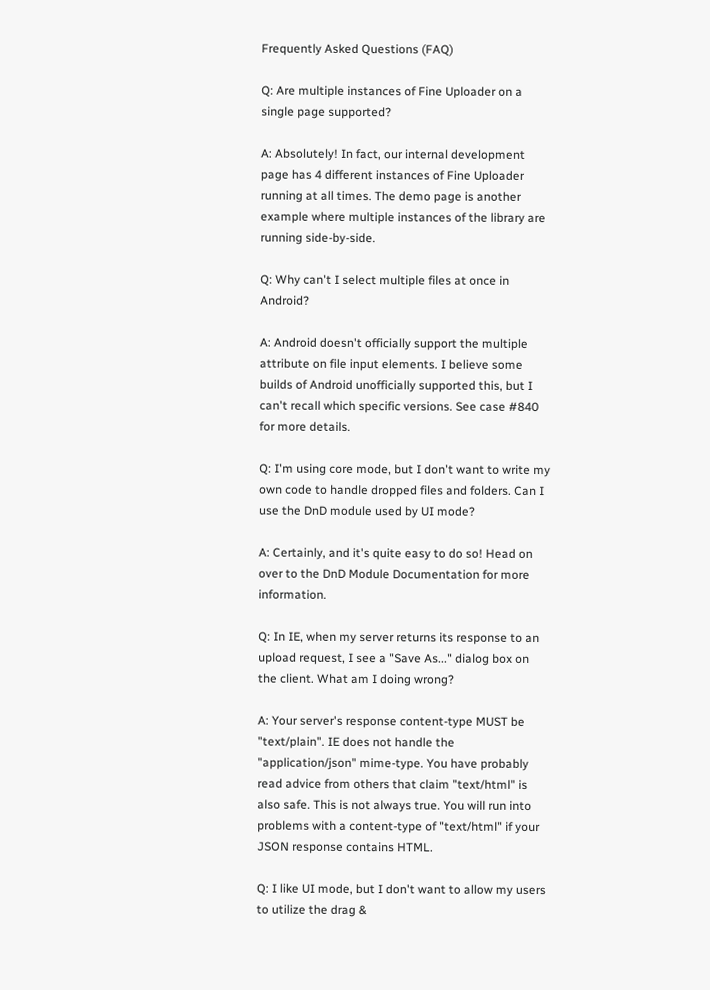Frequently Asked Questions (FAQ)

Q: Are multiple instances of Fine Uploader on a single page supported?

A: Absolutely! In fact, our internal development page has 4 different instances of Fine Uploader running at all times. The demo page is another example where multiple instances of the library are running side-by-side.

Q: Why can't I select multiple files at once in Android?

A: Android doesn't officially support the multiple attribute on file input elements. I believe some builds of Android unofficially supported this, but I can't recall which specific versions. See case #840 for more details.

Q: I'm using core mode, but I don't want to write my own code to handle dropped files and folders. Can I use the DnD module used by UI mode?

A: Certainly, and it's quite easy to do so! Head on over to the DnD Module Documentation for more information.

Q: In IE, when my server returns its response to an upload request, I see a "Save As..." dialog box on the client. What am I doing wrong?

A: Your server's response content-type MUST be "text/plain". IE does not handle the "application/json" mime-type. You have probably read advice from others that claim "text/html" is also safe. This is not always true. You will run into problems with a content-type of "text/html" if your JSON response contains HTML.

Q: I like UI mode, but I don't want to allow my users to utilize the drag &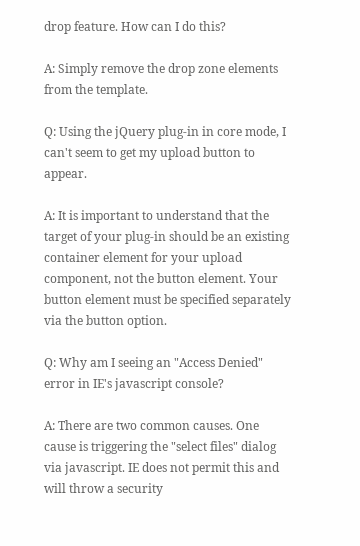drop feature. How can I do this?

A: Simply remove the drop zone elements from the template.

Q: Using the jQuery plug-in in core mode, I can't seem to get my upload button to appear.

A: It is important to understand that the target of your plug-in should be an existing container element for your upload component, not the button element. Your button element must be specified separately via the button option.

Q: Why am I seeing an "Access Denied" error in IE's javascript console?

A: There are two common causes. One cause is triggering the "select files" dialog via javascript. IE does not permit this and will throw a security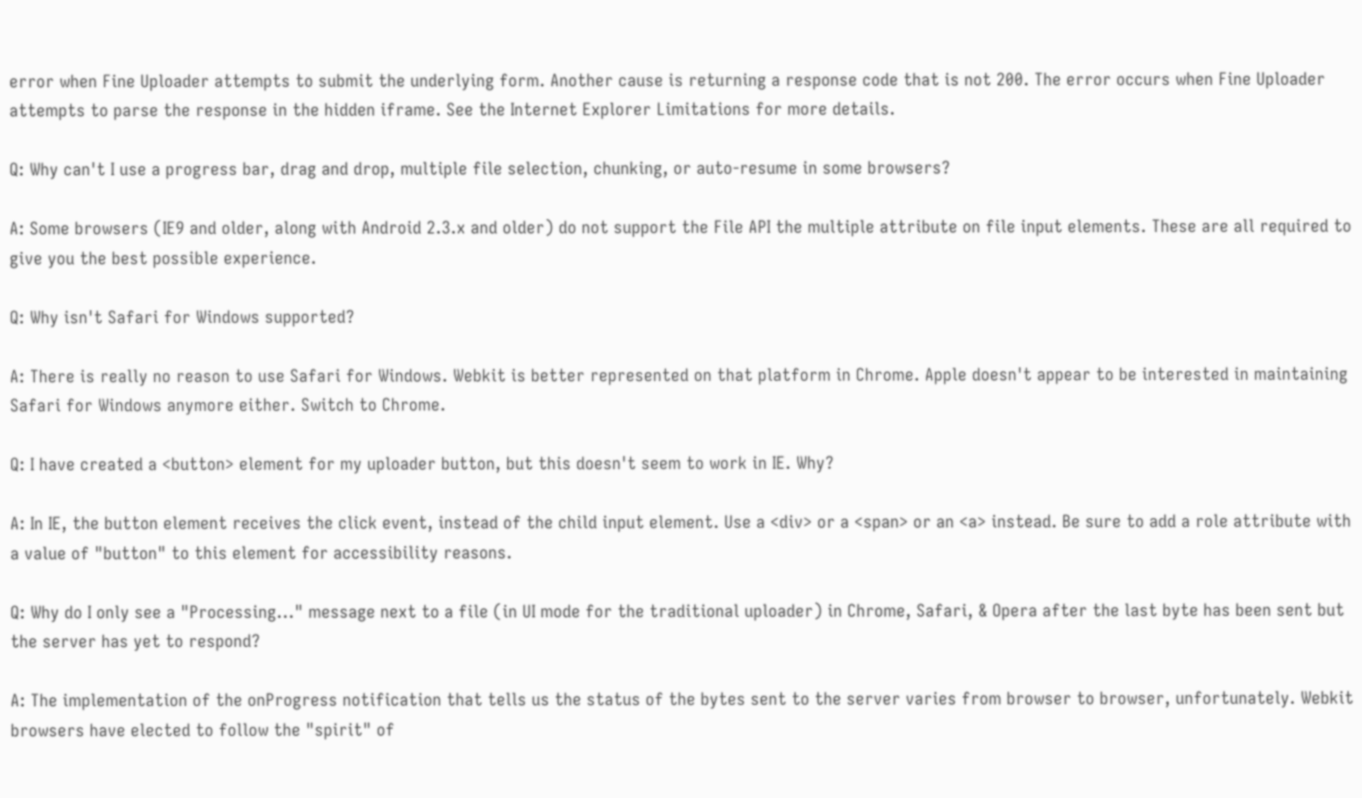error when Fine Uploader attempts to submit the underlying form. Another cause is returning a response code that is not 200. The error occurs when Fine Uploader attempts to parse the response in the hidden iframe. See the Internet Explorer Limitations for more details.

Q: Why can't I use a progress bar, drag and drop, multiple file selection, chunking, or auto-resume in some browsers?

A: Some browsers (IE9 and older, along with Android 2.3.x and older) do not support the File API the multiple attribute on file input elements. These are all required to give you the best possible experience.

Q: Why isn't Safari for Windows supported?

A: There is really no reason to use Safari for Windows. Webkit is better represented on that platform in Chrome. Apple doesn't appear to be interested in maintaining Safari for Windows anymore either. Switch to Chrome.

Q: I have created a <button> element for my uploader button, but this doesn't seem to work in IE. Why?

A: In IE, the button element receives the click event, instead of the child input element. Use a <div> or a <span> or an <a> instead. Be sure to add a role attribute with a value of "button" to this element for accessibility reasons.

Q: Why do I only see a "Processing..." message next to a file (in UI mode for the traditional uploader) in Chrome, Safari, & Opera after the last byte has been sent but the server has yet to respond?

A: The implementation of the onProgress notification that tells us the status of the bytes sent to the server varies from browser to browser, unfortunately. Webkit browsers have elected to follow the "spirit" of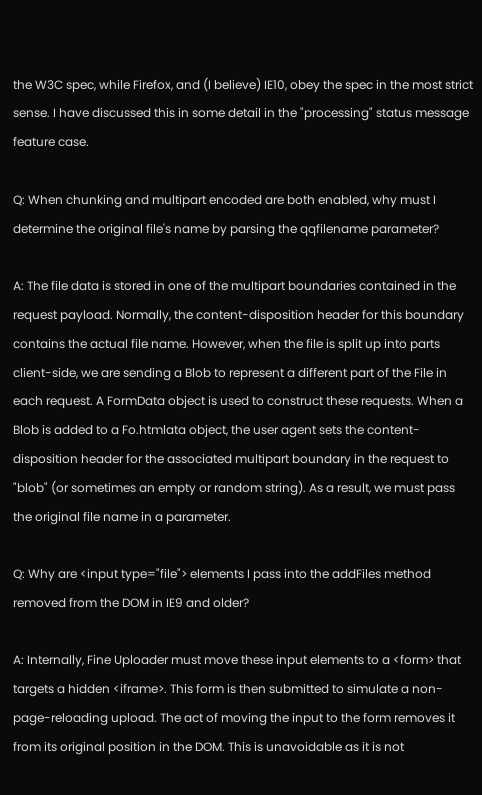the W3C spec, while Firefox, and (I believe) IE10, obey the spec in the most strict sense. I have discussed this in some detail in the "processing" status message feature case.

Q: When chunking and multipart encoded are both enabled, why must I determine the original file's name by parsing the qqfilename parameter?

A: The file data is stored in one of the multipart boundaries contained in the request payload. Normally, the content-disposition header for this boundary contains the actual file name. However, when the file is split up into parts client-side, we are sending a Blob to represent a different part of the File in each request. A FormData object is used to construct these requests. When a Blob is added to a Fo.htmlata object, the user agent sets the content-disposition header for the associated multipart boundary in the request to "blob" (or sometimes an empty or random string). As a result, we must pass the original file name in a parameter.

Q: Why are <input type="file"> elements I pass into the addFiles method removed from the DOM in IE9 and older?

A: Internally, Fine Uploader must move these input elements to a <form> that targets a hidden <iframe>. This form is then submitted to simulate a non-page-reloading upload. The act of moving the input to the form removes it from its original position in the DOM. This is unavoidable as it is not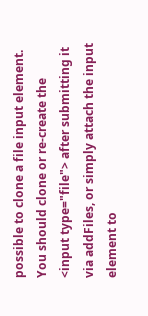possible to clone a file input element. You should clone or re-create the <input type="file"> after submitting it via addFiles, or simply attach the input element to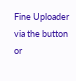Fine Uploader via the button or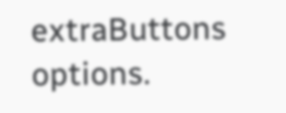extraButtons options.